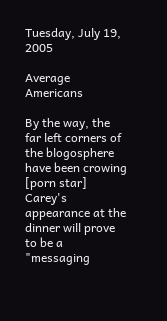Tuesday, July 19, 2005

Average Americans

By the way, the far left corners of the blogosphere have been crowing [porn star] Carey's appearance at the dinner will prove to be a "messaging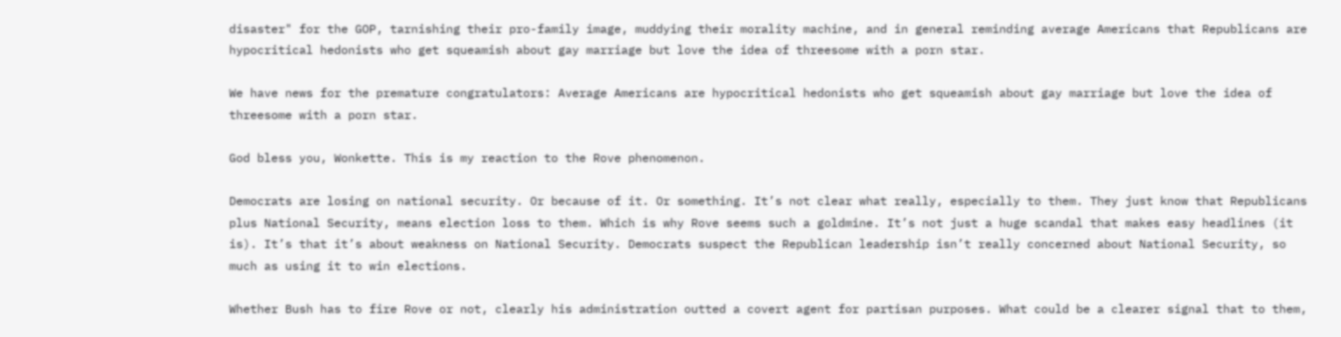disaster" for the GOP, tarnishing their pro-family image, muddying their morality machine, and in general reminding average Americans that Republicans are hypocritical hedonists who get squeamish about gay marriage but love the idea of threesome with a porn star.

We have news for the premature congratulators: Average Americans are hypocritical hedonists who get squeamish about gay marriage but love the idea of threesome with a porn star.

God bless you, Wonkette. This is my reaction to the Rove phenomenon.

Democrats are losing on national security. Or because of it. Or something. It’s not clear what really, especially to them. They just know that Republicans plus National Security, means election loss to them. Which is why Rove seems such a goldmine. It’s not just a huge scandal that makes easy headlines (it is). It’s that it’s about weakness on National Security. Democrats suspect the Republican leadership isn’t really concerned about National Security, so much as using it to win elections.

Whether Bush has to fire Rove or not, clearly his administration outted a covert agent for partisan purposes. What could be a clearer signal that to them,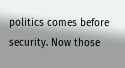politics comes before security. Now those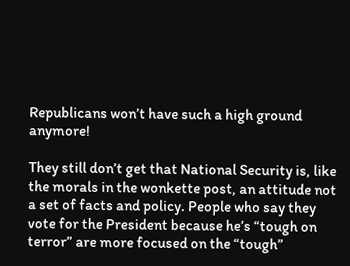Republicans won’t have such a high ground anymore!

They still don’t get that National Security is, like the morals in the wonkette post, an attitude not a set of facts and policy. People who say they vote for the President because he’s “tough on terror” are more focused on the “tough”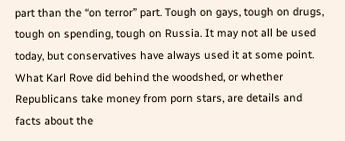part than the “on terror” part. Tough on gays, tough on drugs, tough on spending, tough on Russia. It may not all be used today, but conservatives have always used it at some point. What Karl Rove did behind the woodshed, or whether Republicans take money from porn stars, are details and facts about the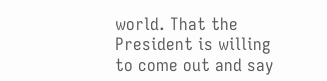world. That the President is willing to come out and say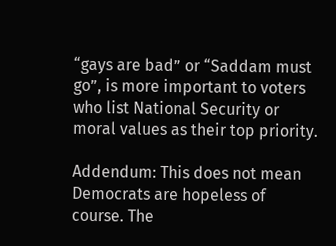“gays are bad” or “Saddam must go”, is more important to voters who list National Security or moral values as their top priority.

Addendum: This does not mean Democrats are hopeless of course. The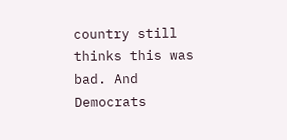country still thinks this was bad. And Democrats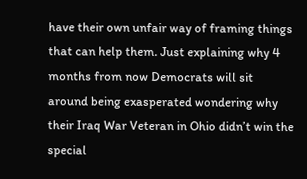have their own unfair way of framing things that can help them. Just explaining why 4 months from now Democrats will sit around being exasperated wondering why their Iraq War Veteran in Ohio didn’t win the special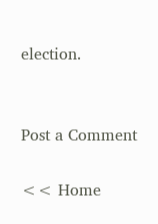election.


Post a Comment

<< Home